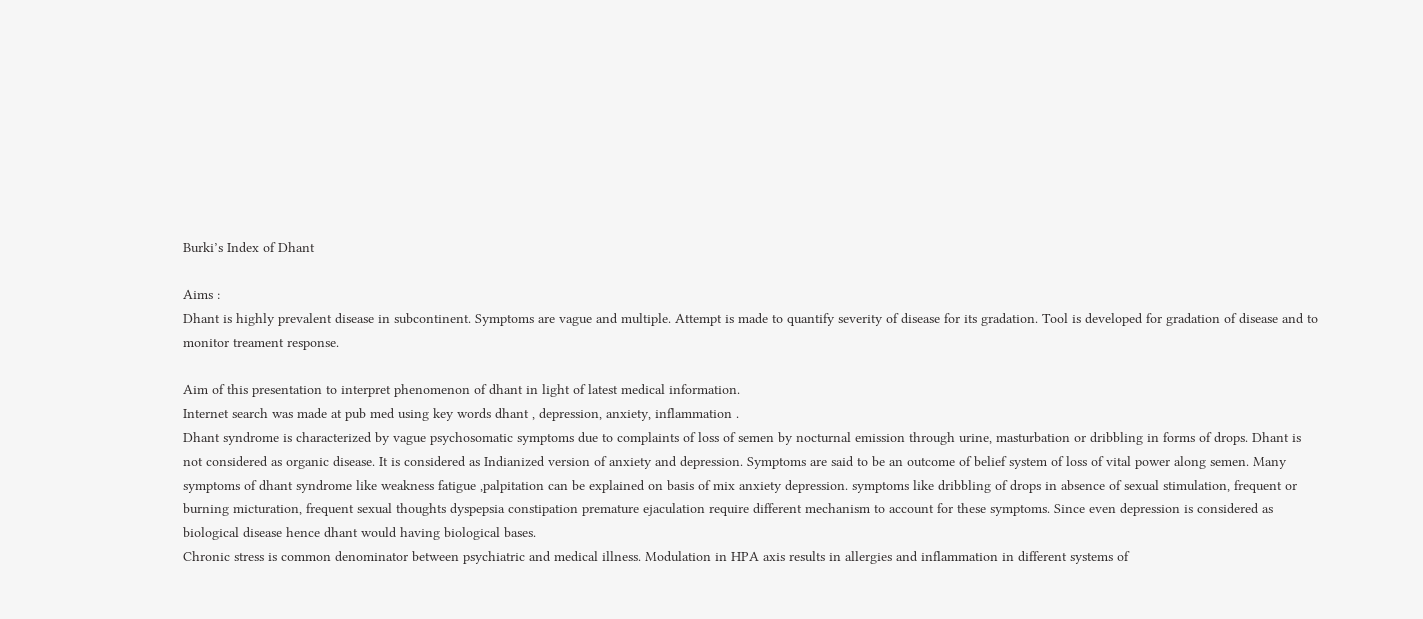Burki’s Index of Dhant

Aims :
Dhant is highly prevalent disease in subcontinent. Symptoms are vague and multiple. Attempt is made to quantify severity of disease for its gradation. Tool is developed for gradation of disease and to monitor treament response.

Aim of this presentation to interpret phenomenon of dhant in light of latest medical information.
Internet search was made at pub med using key words dhant , depression, anxiety, inflammation .
Dhant syndrome is characterized by vague psychosomatic symptoms due to complaints of loss of semen by nocturnal emission through urine, masturbation or dribbling in forms of drops. Dhant is not considered as organic disease. It is considered as Indianized version of anxiety and depression. Symptoms are said to be an outcome of belief system of loss of vital power along semen. Many symptoms of dhant syndrome like weakness fatigue ,palpitation can be explained on basis of mix anxiety depression. symptoms like dribbling of drops in absence of sexual stimulation, frequent or burning micturation, frequent sexual thoughts dyspepsia constipation premature ejaculation require different mechanism to account for these symptoms. Since even depression is considered as biological disease hence dhant would having biological bases.
Chronic stress is common denominator between psychiatric and medical illness. Modulation in HPA axis results in allergies and inflammation in different systems of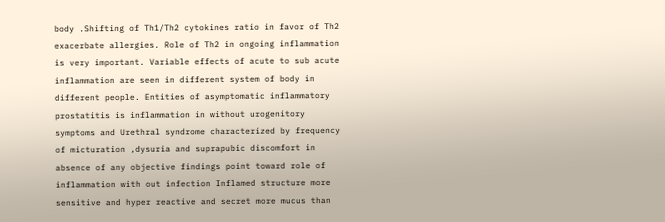body .Shifting of Th1/Th2 cytokines ratio in favor of Th2 exacerbate allergies. Role of Th2 in ongoing inflammation is very important. Variable effects of acute to sub acute inflammation are seen in different system of body in different people. Entities of asymptomatic inflammatory prostatitis is inflammation in without urogenitory symptoms and Urethral syndrome characterized by frequency of micturation ,dysuria and suprapubic discomfort in absence of any objective findings point toward role of inflammation with out infection Inflamed structure more sensitive and hyper reactive and secret more mucus than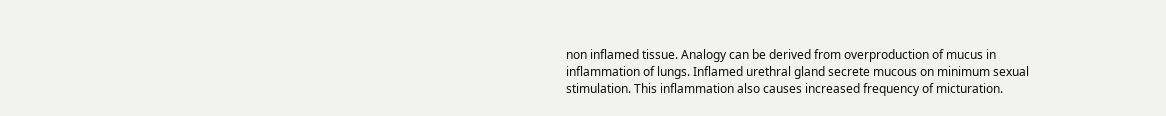non inflamed tissue. Analogy can be derived from overproduction of mucus in inflammation of lungs. Inflamed urethral gland secrete mucous on minimum sexual stimulation. This inflammation also causes increased frequency of micturation.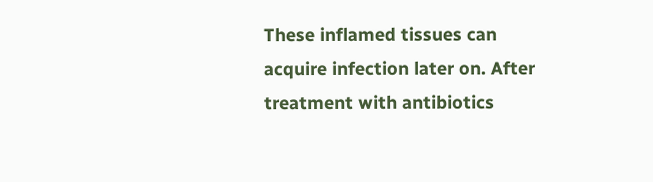These inflamed tissues can acquire infection later on. After treatment with antibiotics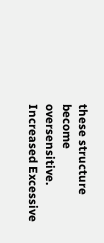these structure become oversensitive. Increased Excessive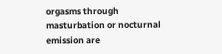orgasms through masturbation or nocturnal emission are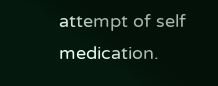attempt of self medication.